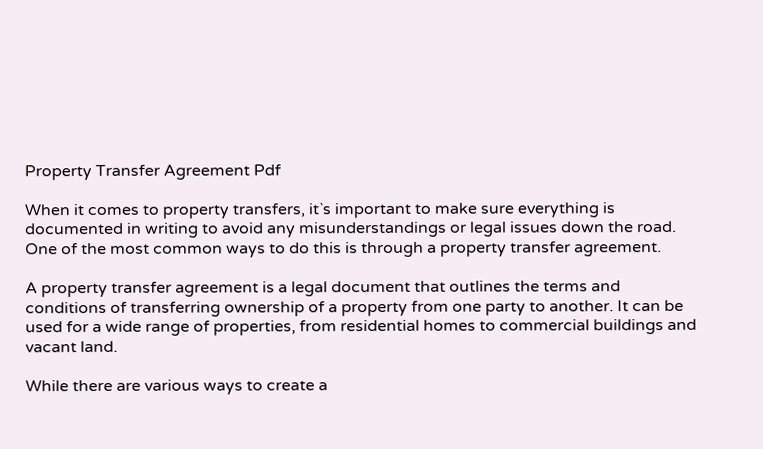Property Transfer Agreement Pdf

When it comes to property transfers, it`s important to make sure everything is documented in writing to avoid any misunderstandings or legal issues down the road. One of the most common ways to do this is through a property transfer agreement.

A property transfer agreement is a legal document that outlines the terms and conditions of transferring ownership of a property from one party to another. It can be used for a wide range of properties, from residential homes to commercial buildings and vacant land.

While there are various ways to create a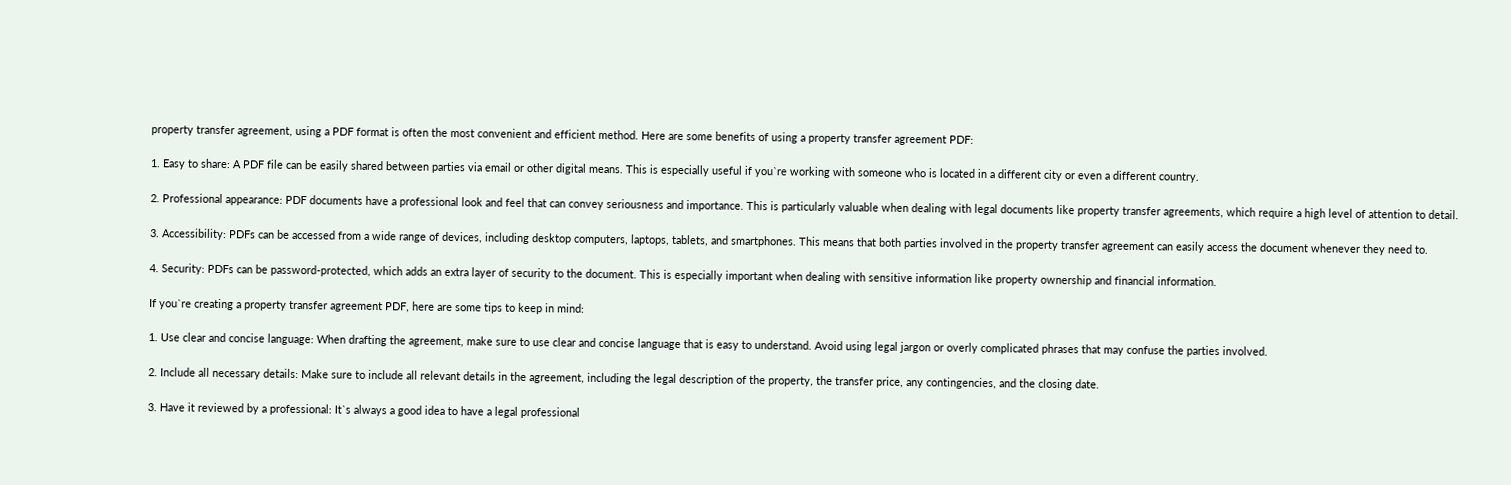property transfer agreement, using a PDF format is often the most convenient and efficient method. Here are some benefits of using a property transfer agreement PDF:

1. Easy to share: A PDF file can be easily shared between parties via email or other digital means. This is especially useful if you`re working with someone who is located in a different city or even a different country.

2. Professional appearance: PDF documents have a professional look and feel that can convey seriousness and importance. This is particularly valuable when dealing with legal documents like property transfer agreements, which require a high level of attention to detail.

3. Accessibility: PDFs can be accessed from a wide range of devices, including desktop computers, laptops, tablets, and smartphones. This means that both parties involved in the property transfer agreement can easily access the document whenever they need to.

4. Security: PDFs can be password-protected, which adds an extra layer of security to the document. This is especially important when dealing with sensitive information like property ownership and financial information.

If you`re creating a property transfer agreement PDF, here are some tips to keep in mind:

1. Use clear and concise language: When drafting the agreement, make sure to use clear and concise language that is easy to understand. Avoid using legal jargon or overly complicated phrases that may confuse the parties involved.

2. Include all necessary details: Make sure to include all relevant details in the agreement, including the legal description of the property, the transfer price, any contingencies, and the closing date.

3. Have it reviewed by a professional: It`s always a good idea to have a legal professional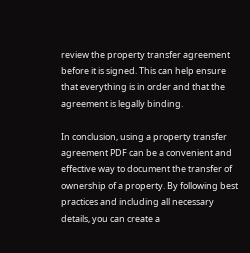review the property transfer agreement before it is signed. This can help ensure that everything is in order and that the agreement is legally binding.

In conclusion, using a property transfer agreement PDF can be a convenient and effective way to document the transfer of ownership of a property. By following best practices and including all necessary details, you can create a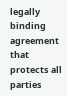legally binding agreement that protects all parties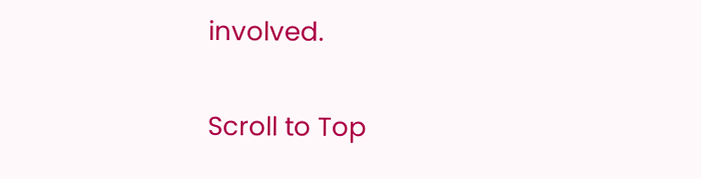involved.

Scroll to Top